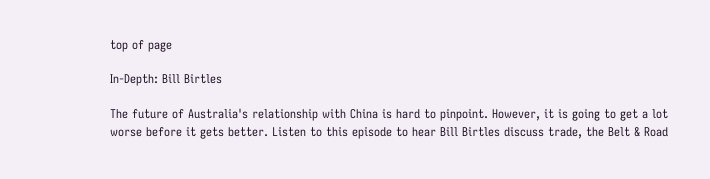top of page

In-Depth: Bill Birtles

The future of Australia's relationship with China is hard to pinpoint. However, it is going to get a lot worse before it gets better. Listen to this episode to hear Bill Birtles discuss trade, the Belt & Road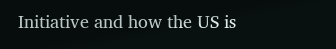Initiative and how the US is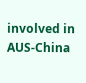involved in AUS-China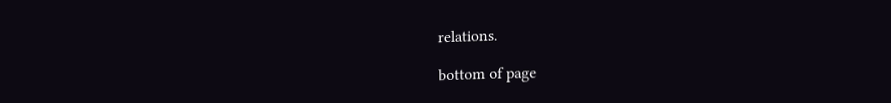relations.

bottom of page